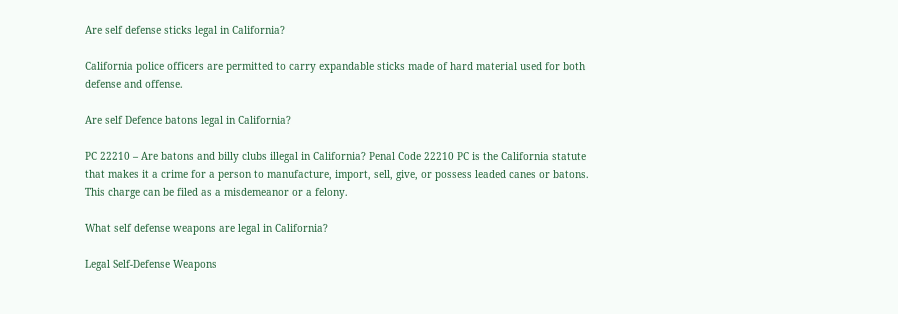Are self defense sticks legal in California?

California police officers are permitted to carry expandable sticks made of hard material used for both defense and offense.

Are self Defence batons legal in California?

PC 22210 – Are batons and billy clubs illegal in California? Penal Code 22210 PC is the California statute that makes it a crime for a person to manufacture, import, sell, give, or possess leaded canes or batons. This charge can be filed as a misdemeanor or a felony.

What self defense weapons are legal in California?

Legal Self-Defense Weapons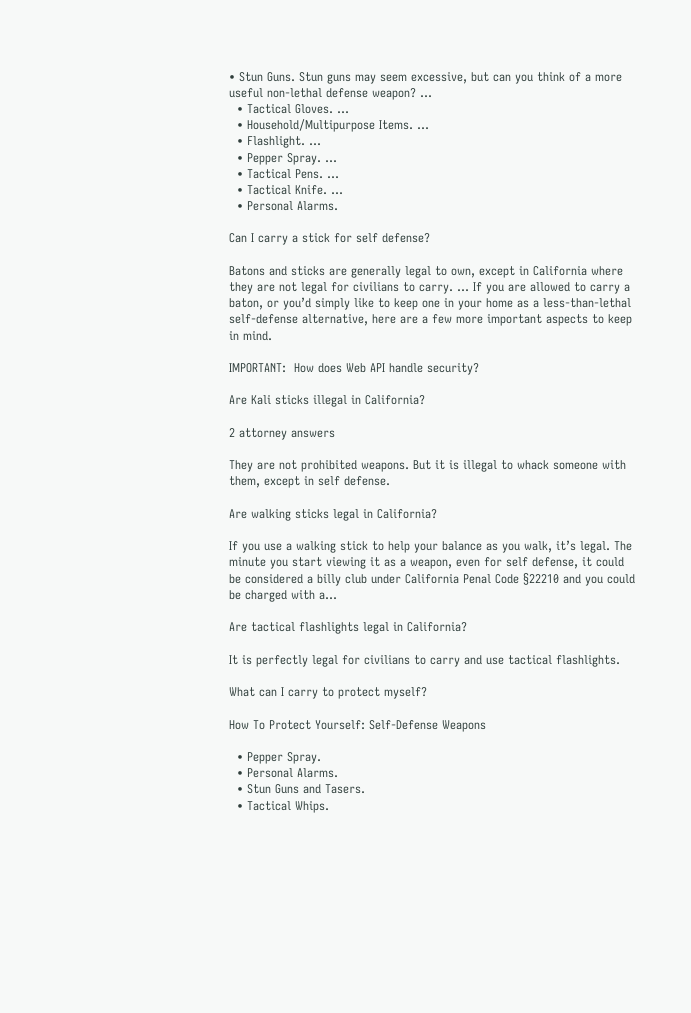• Stun Guns. Stun guns may seem excessive, but can you think of a more useful non-lethal defense weapon? …
  • Tactical Gloves. …
  • Household/Multipurpose Items. …
  • Flashlight. …
  • Pepper Spray. …
  • Tactical Pens. …
  • Tactical Knife. …
  • Personal Alarms.

Can I carry a stick for self defense?

Batons and sticks are generally legal to own, except in California where they are not legal for civilians to carry. … If you are allowed to carry a baton, or you’d simply like to keep one in your home as a less-than-lethal self-defense alternative, here are a few more important aspects to keep in mind.

IMPORTANT:  How does Web API handle security?

Are Kali sticks illegal in California?

2 attorney answers

They are not prohibited weapons. But it is illegal to whack someone with them, except in self defense.

Are walking sticks legal in California?

If you use a walking stick to help your balance as you walk, it’s legal. The minute you start viewing it as a weapon, even for self defense, it could be considered a billy club under California Penal Code §22210 and you could be charged with a…

Are tactical flashlights legal in California?

It is perfectly legal for civilians to carry and use tactical flashlights.

What can I carry to protect myself?

How To Protect Yourself: Self-Defense Weapons

  • Pepper Spray.
  • Personal Alarms.
  • Stun Guns and Tasers.
  • Tactical Whips.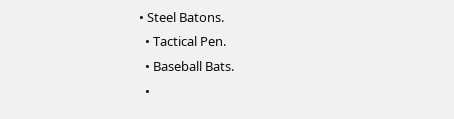• Steel Batons.
  • Tactical Pen.
  • Baseball Bats.
  •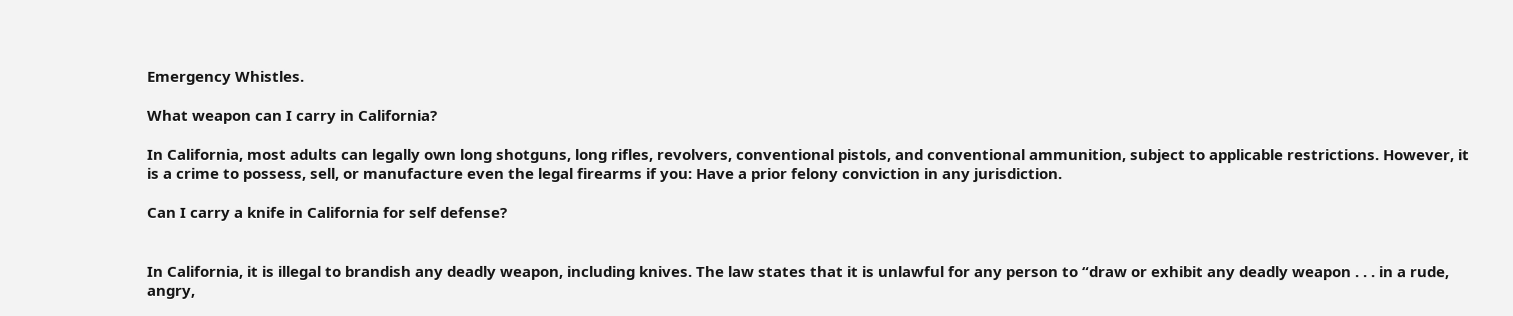Emergency Whistles.

What weapon can I carry in California?

In California, most adults can legally own long shotguns, long rifles, revolvers, conventional pistols, and conventional ammunition, subject to applicable restrictions. However, it is a crime to possess, sell, or manufacture even the legal firearms if you: Have a prior felony conviction in any jurisdiction.

Can I carry a knife in California for self defense?


In California, it is illegal to brandish any deadly weapon, including knives. The law states that it is unlawful for any person to “draw or exhibit any deadly weapon . . . in a rude, angry,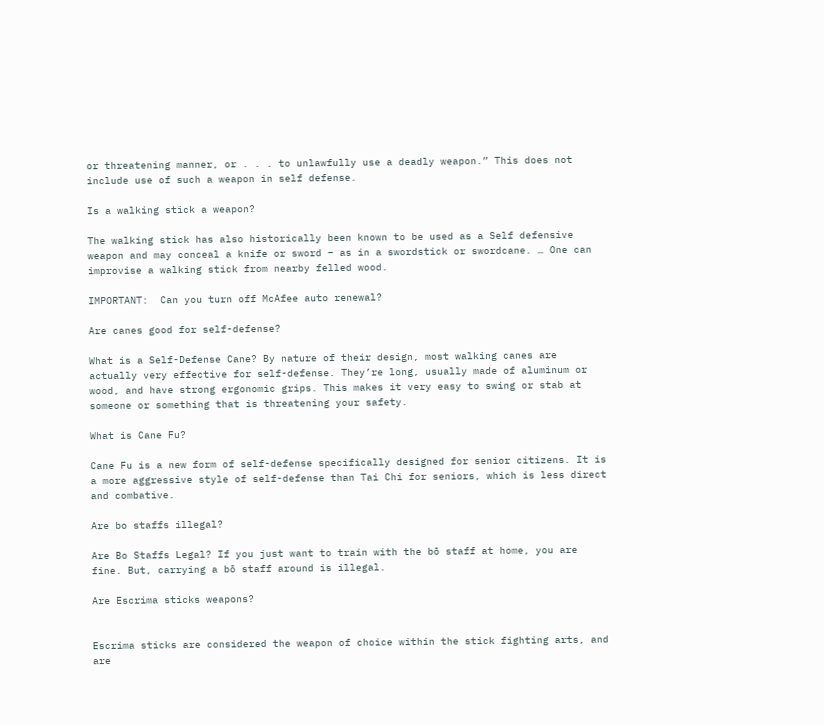or threatening manner, or . . . to unlawfully use a deadly weapon.” This does not include use of such a weapon in self defense.

Is a walking stick a weapon?

The walking stick has also historically been known to be used as a Self defensive weapon and may conceal a knife or sword – as in a swordstick or swordcane. … One can improvise a walking stick from nearby felled wood.

IMPORTANT:  Can you turn off McAfee auto renewal?

Are canes good for self-defense?

What is a Self-Defense Cane? By nature of their design, most walking canes are actually very effective for self-defense. They’re long, usually made of aluminum or wood, and have strong ergonomic grips. This makes it very easy to swing or stab at someone or something that is threatening your safety.

What is Cane Fu?

Cane Fu is a new form of self-defense specifically designed for senior citizens. It is a more aggressive style of self-defense than Tai Chi for seniors, which is less direct and combative.

Are bo staffs illegal?

Are Bo Staffs Legal? If you just want to train with the bō staff at home, you are fine. But, carrying a bō staff around is illegal.

Are Escrima sticks weapons?


Escrima sticks are considered the weapon of choice within the stick fighting arts, and are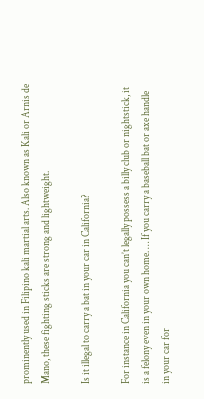prominently used in Filipino kali martial arts. Also known as Kali or Arnis de Mano, these fighting sticks are strong and lightweight.

Is it illegal to carry a bat in your car in California?

For instance in California you can’t legally possess a billy club or nightstick, it is a felony even in your own home. … If you carry a baseball bat or axe handle in your car for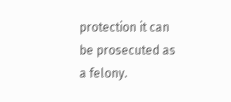protection it can be prosecuted as a felony.